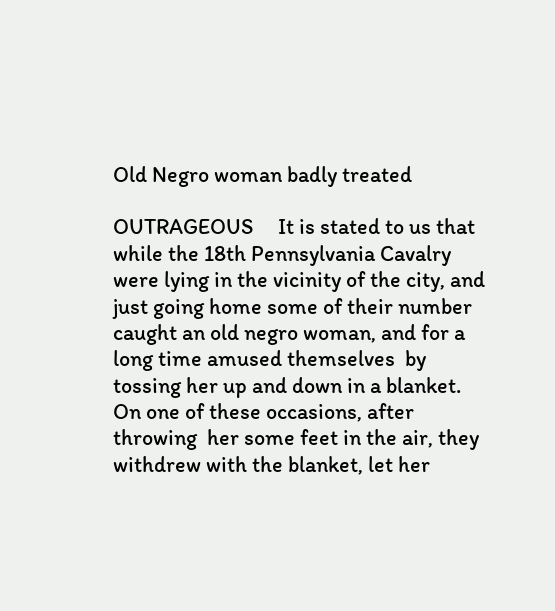Old Negro woman badly treated

OUTRAGEOUS     It is stated to us that while the 18th Pennsylvania Cavalry were lying in the vicinity of the city, and just going home some of their number caught an old negro woman, and for a long time amused themselves  by tossing her up and down in a blanket.     On one of these occasions, after throwing  her some feet in the air, they withdrew with the blanket, let her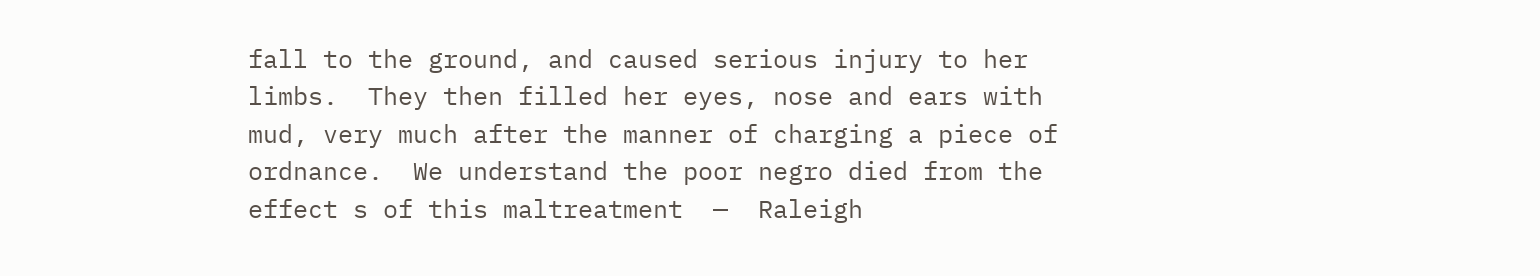fall to the ground, and caused serious injury to her limbs.  They then filled her eyes, nose and ears with mud, very much after the manner of charging a piece of ordnance.  We understand the poor negro died from the effect s of this maltreatment  —  Raleigh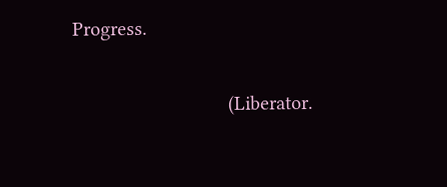Progress.

                               (Liberator.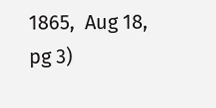1865,  Aug 18, pg 3)